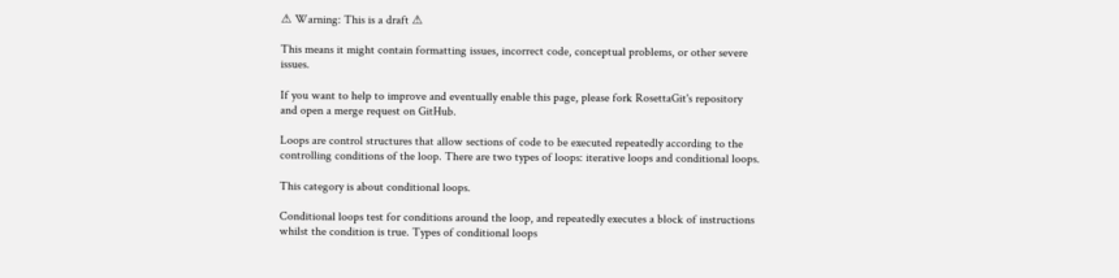⚠ Warning: This is a draft ⚠

This means it might contain formatting issues, incorrect code, conceptual problems, or other severe issues.

If you want to help to improve and eventually enable this page, please fork RosettaGit's repository and open a merge request on GitHub.

Loops are control structures that allow sections of code to be executed repeatedly according to the controlling conditions of the loop. There are two types of loops: iterative loops and conditional loops.

This category is about conditional loops.

Conditional loops test for conditions around the loop, and repeatedly executes a block of instructions whilst the condition is true. Types of conditional loops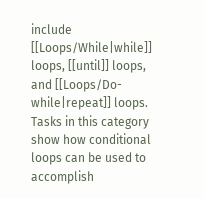include [[Loops/While|while]] loops, [[until]] loops, and [[Loops/Do-while|repeat]] loops. Tasks in this category show how conditional loops can be used to accomplish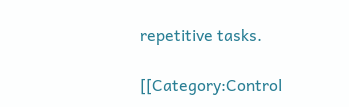repetitive tasks.

[[Category:Control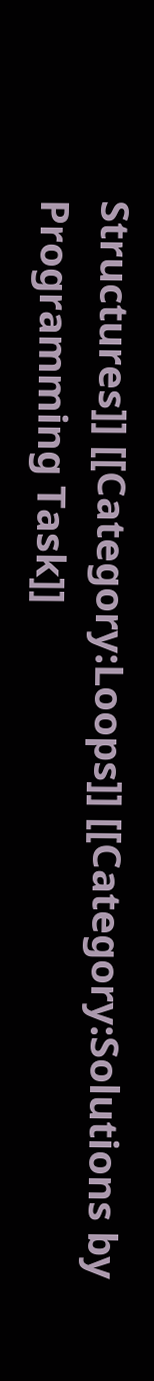Structures]] [[Category:Loops]] [[Category:Solutions by Programming Task]]